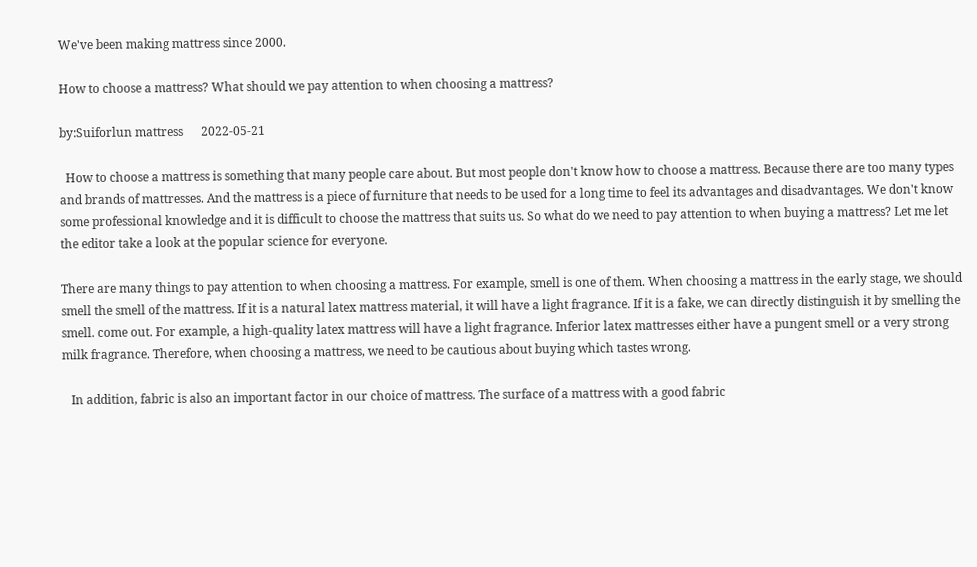We've been making mattress since 2000.

How to choose a mattress? What should we pay attention to when choosing a mattress?

by:Suiforlun mattress      2022-05-21

  How to choose a mattress is something that many people care about. But most people don't know how to choose a mattress. Because there are too many types and brands of mattresses. And the mattress is a piece of furniture that needs to be used for a long time to feel its advantages and disadvantages. We don't know some professional knowledge and it is difficult to choose the mattress that suits us. So what do we need to pay attention to when buying a mattress? Let me let the editor take a look at the popular science for everyone.

There are many things to pay attention to when choosing a mattress. For example, smell is one of them. When choosing a mattress in the early stage, we should smell the smell of the mattress. If it is a natural latex mattress material, it will have a light fragrance. If it is a fake, we can directly distinguish it by smelling the smell. come out. For example, a high-quality latex mattress will have a light fragrance. Inferior latex mattresses either have a pungent smell or a very strong milk fragrance. Therefore, when choosing a mattress, we need to be cautious about buying which tastes wrong.

   In addition, fabric is also an important factor in our choice of mattress. The surface of a mattress with a good fabric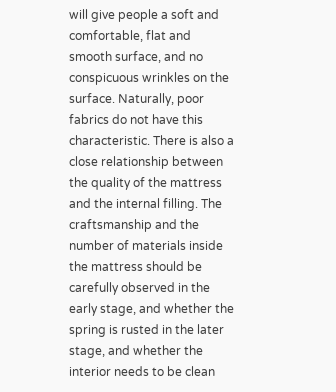will give people a soft and comfortable, flat and smooth surface, and no conspicuous wrinkles on the surface. Naturally, poor fabrics do not have this characteristic. There is also a close relationship between the quality of the mattress and the internal filling. The craftsmanship and the number of materials inside the mattress should be carefully observed in the early stage, and whether the spring is rusted in the later stage, and whether the interior needs to be clean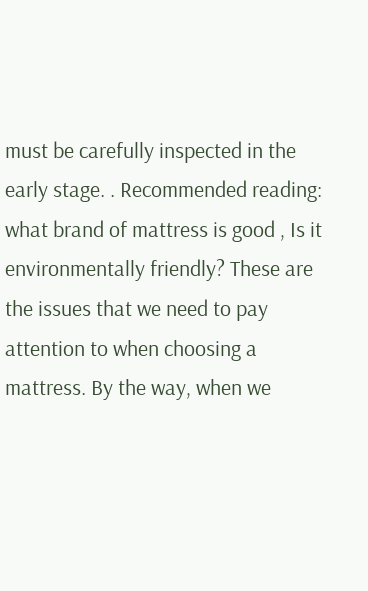must be carefully inspected in the early stage. . Recommended reading: what brand of mattress is good , Is it environmentally friendly? These are the issues that we need to pay attention to when choosing a mattress. By the way, when we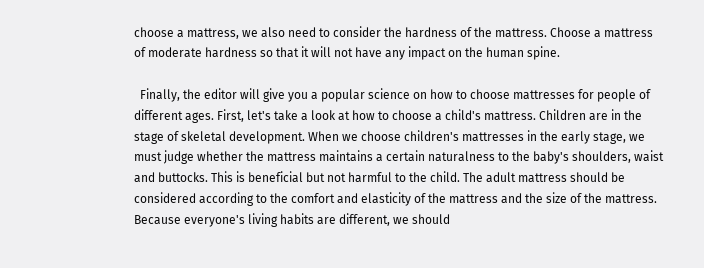choose a mattress, we also need to consider the hardness of the mattress. Choose a mattress of moderate hardness so that it will not have any impact on the human spine.

  Finally, the editor will give you a popular science on how to choose mattresses for people of different ages. First, let's take a look at how to choose a child's mattress. Children are in the stage of skeletal development. When we choose children's mattresses in the early stage, we must judge whether the mattress maintains a certain naturalness to the baby's shoulders, waist and buttocks. This is beneficial but not harmful to the child. The adult mattress should be considered according to the comfort and elasticity of the mattress and the size of the mattress. Because everyone's living habits are different, we should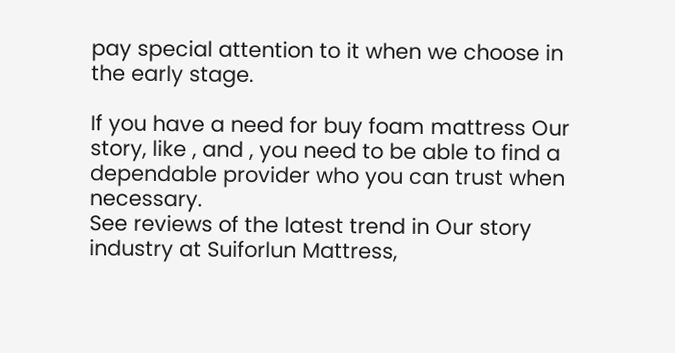pay special attention to it when we choose in the early stage.

If you have a need for buy foam mattress Our story, like , and , you need to be able to find a dependable provider who you can trust when necessary.
See reviews of the latest trend in Our story industry at Suiforlun Mattress,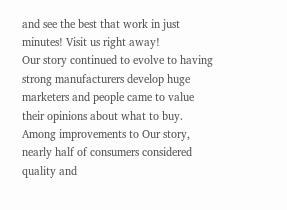and see the best that work in just minutes! Visit us right away!
Our story continued to evolve to having strong manufacturers develop huge marketers and people came to value their opinions about what to buy.
Among improvements to Our story, nearly half of consumers considered quality and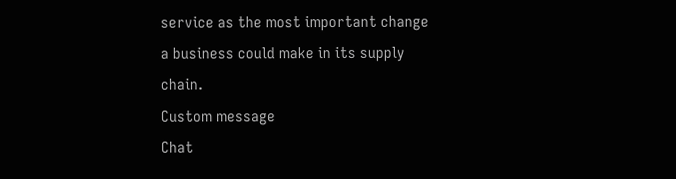service as the most important change a business could make in its supply chain.
Custom message
Chat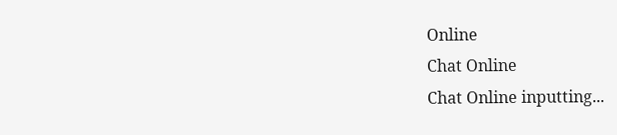Online
Chat Online
Chat Online inputting...